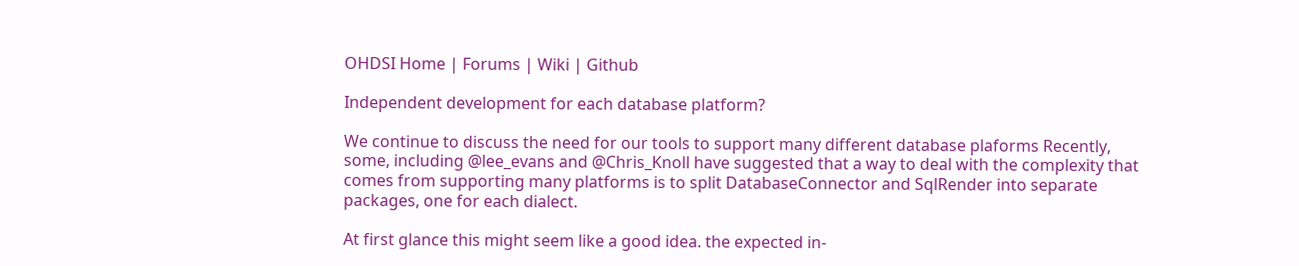OHDSI Home | Forums | Wiki | Github

Independent development for each database platform?

We continue to discuss the need for our tools to support many different database plaforms Recently, some, including @lee_evans and @Chris_Knoll have suggested that a way to deal with the complexity that comes from supporting many platforms is to split DatabaseConnector and SqlRender into separate packages, one for each dialect.

At first glance this might seem like a good idea. the expected in-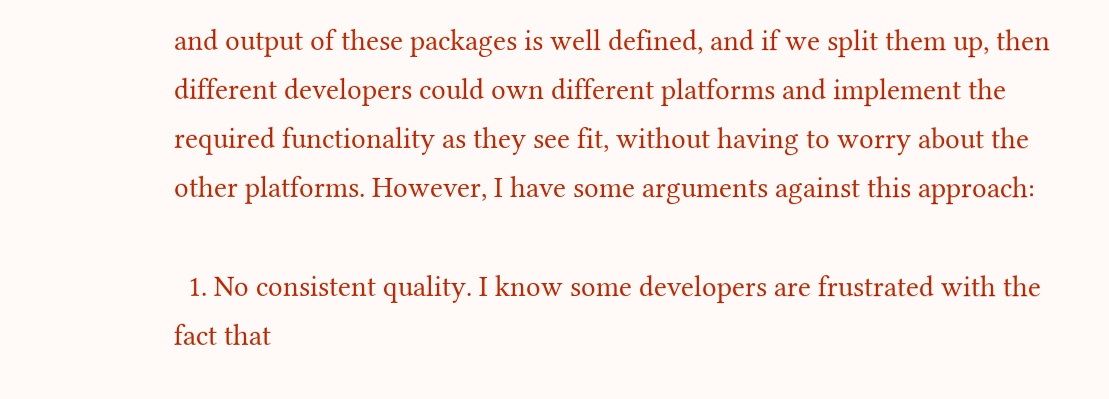and output of these packages is well defined, and if we split them up, then different developers could own different platforms and implement the required functionality as they see fit, without having to worry about the other platforms. However, I have some arguments against this approach:

  1. No consistent quality. I know some developers are frustrated with the fact that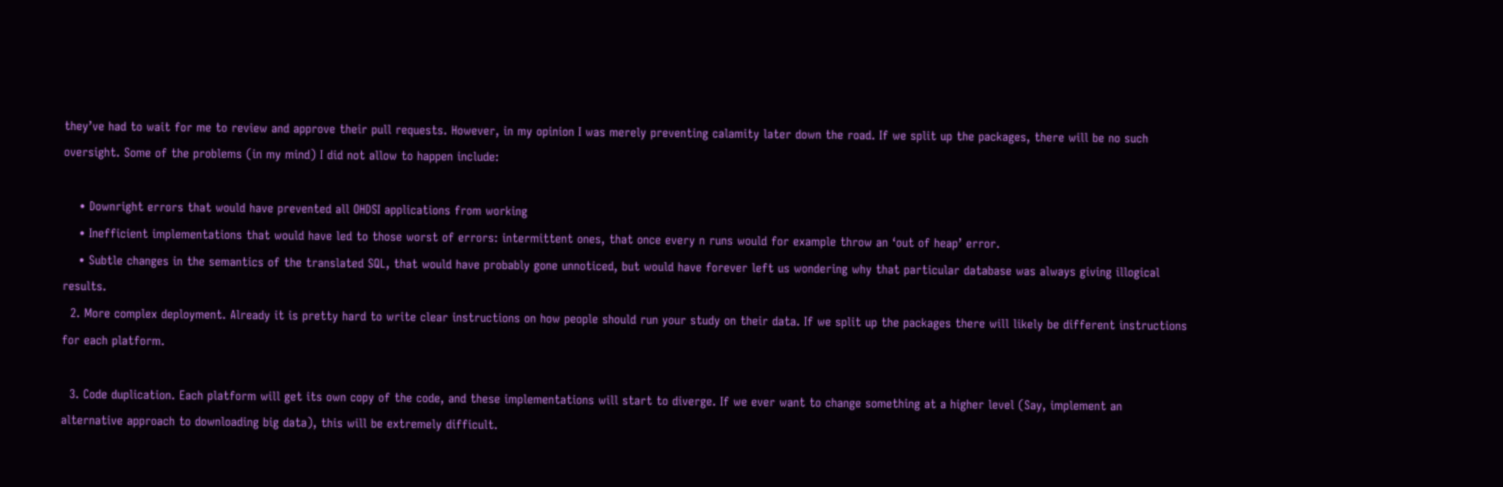they’ve had to wait for me to review and approve their pull requests. However, in my opinion I was merely preventing calamity later down the road. If we split up the packages, there will be no such oversight. Some of the problems (in my mind) I did not allow to happen include:

    • Downright errors that would have prevented all OHDSI applications from working
    • Inefficient implementations that would have led to those worst of errors: intermittent ones, that once every n runs would for example throw an ‘out of heap’ error.
    • Subtle changes in the semantics of the translated SQL, that would have probably gone unnoticed, but would have forever left us wondering why that particular database was always giving illogical results.
  2. More complex deployment. Already it is pretty hard to write clear instructions on how people should run your study on their data. If we split up the packages there will likely be different instructions for each platform.

  3. Code duplication. Each platform will get its own copy of the code, and these implementations will start to diverge. If we ever want to change something at a higher level (Say, implement an alternative approach to downloading big data), this will be extremely difficult.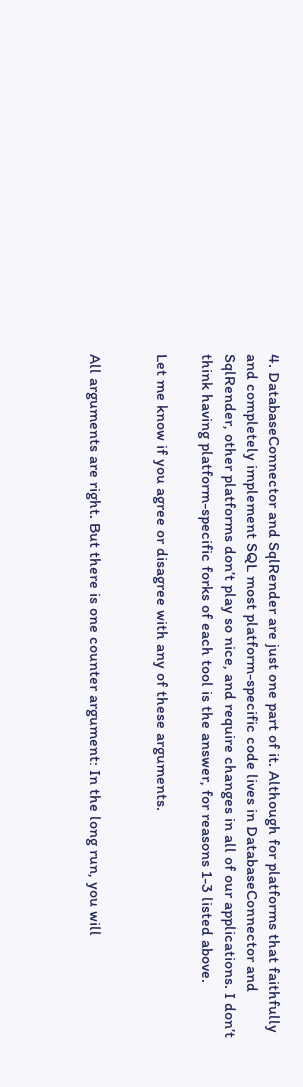4. DatabaseConnector and SqlRender are just one part of it. Although for platforms that faithfully and completely implement SQL most platform-specific code lives in DatabaseConnector and SqlRender, other platforms don’t play so nice, and require changes in all of our applications. I don’t think having platform-specific forks of each tool is the answer, for reasons 1-3 listed above.

Let me know if you agree or disagree with any of these arguments.


All arguments are right. But there is one counter argument: In the long run, you will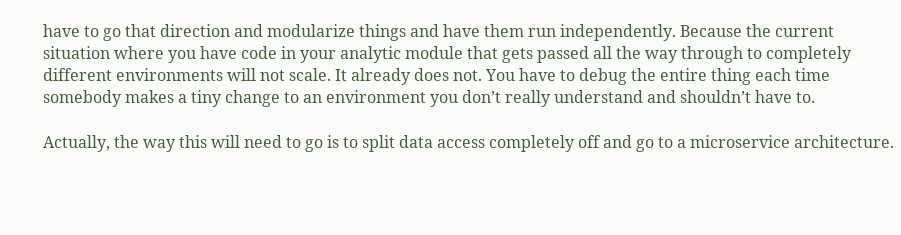have to go that direction and modularize things and have them run independently. Because the current situation where you have code in your analytic module that gets passed all the way through to completely different environments will not scale. It already does not. You have to debug the entire thing each time somebody makes a tiny change to an environment you don’t really understand and shouldn’t have to.

Actually, the way this will need to go is to split data access completely off and go to a microservice architecture.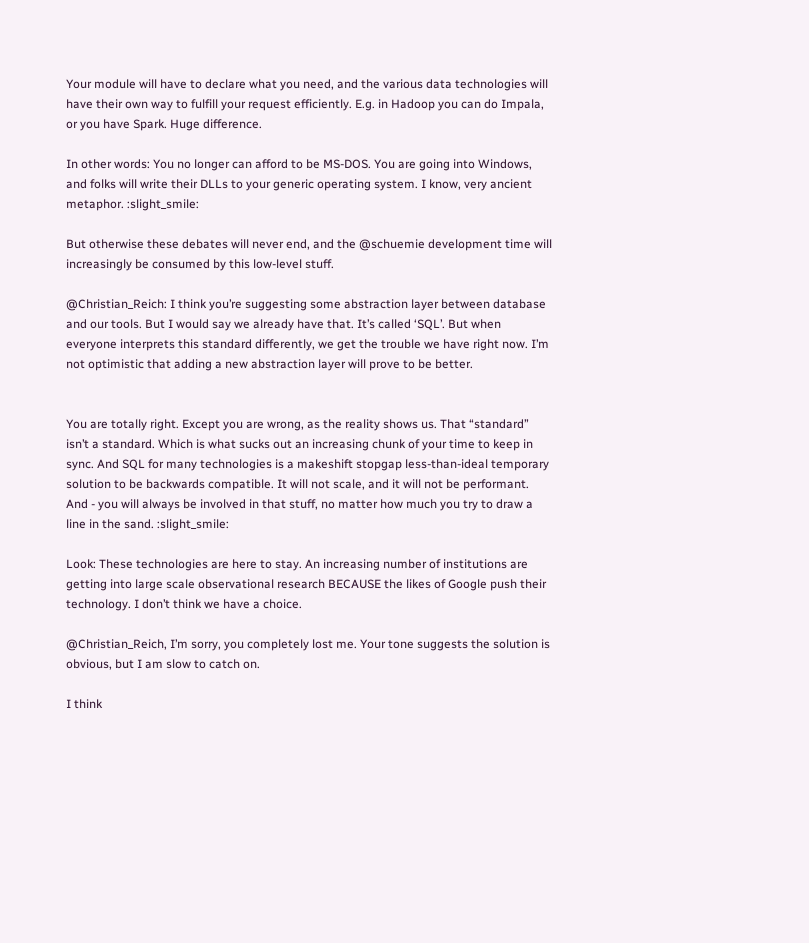Your module will have to declare what you need, and the various data technologies will have their own way to fulfill your request efficiently. E.g. in Hadoop you can do Impala, or you have Spark. Huge difference.

In other words: You no longer can afford to be MS-DOS. You are going into Windows, and folks will write their DLLs to your generic operating system. I know, very ancient metaphor. :slight_smile:

But otherwise these debates will never end, and the @schuemie development time will increasingly be consumed by this low-level stuff.

@Christian_Reich: I think you’re suggesting some abstraction layer between database and our tools. But I would say we already have that. It’s called ‘SQL’. But when everyone interprets this standard differently, we get the trouble we have right now. I’m not optimistic that adding a new abstraction layer will prove to be better.


You are totally right. Except you are wrong, as the reality shows us. That “standard” isn’t a standard. Which is what sucks out an increasing chunk of your time to keep in sync. And SQL for many technologies is a makeshift stopgap less-than-ideal temporary solution to be backwards compatible. It will not scale, and it will not be performant. And - you will always be involved in that stuff, no matter how much you try to draw a line in the sand. :slight_smile:

Look: These technologies are here to stay. An increasing number of institutions are getting into large scale observational research BECAUSE the likes of Google push their technology. I don’t think we have a choice.

@Christian_Reich, I’m sorry, you completely lost me. Your tone suggests the solution is obvious, but I am slow to catch on.

I think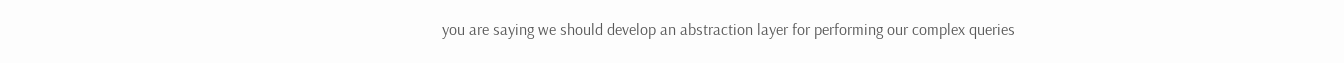you are saying we should develop an abstraction layer for performing our complex queries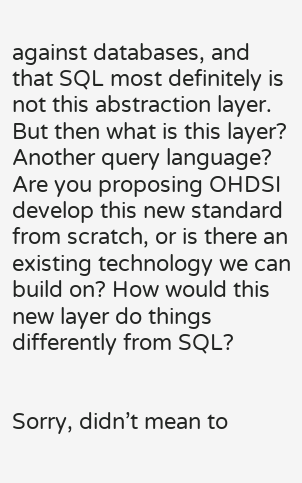against databases, and that SQL most definitely is not this abstraction layer. But then what is this layer? Another query language? Are you proposing OHDSI develop this new standard from scratch, or is there an existing technology we can build on? How would this new layer do things differently from SQL?


Sorry, didn’t mean to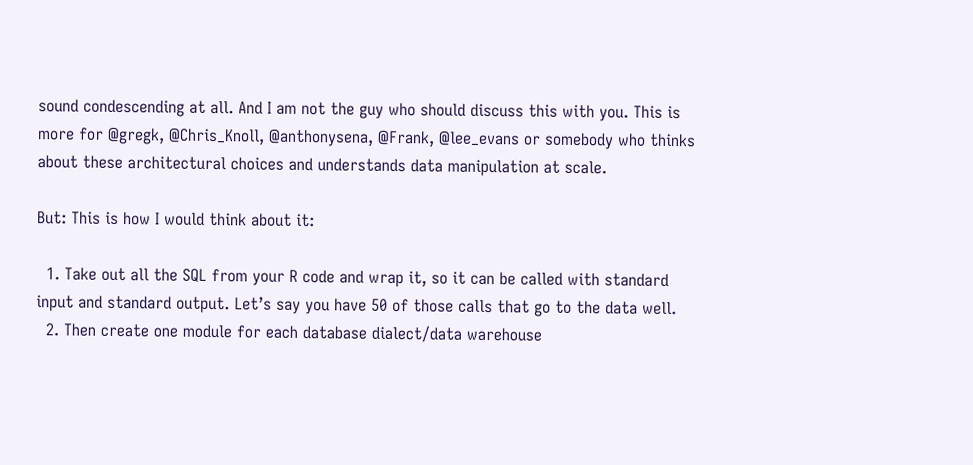sound condescending at all. And I am not the guy who should discuss this with you. This is more for @gregk, @Chris_Knoll, @anthonysena, @Frank, @lee_evans or somebody who thinks about these architectural choices and understands data manipulation at scale.

But: This is how I would think about it:

  1. Take out all the SQL from your R code and wrap it, so it can be called with standard input and standard output. Let’s say you have 50 of those calls that go to the data well.
  2. Then create one module for each database dialect/data warehouse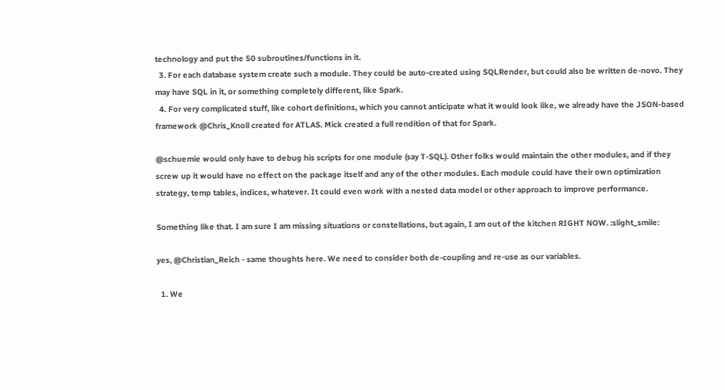technology and put the 50 subroutines/functions in it.
  3. For each database system create such a module. They could be auto-created using SQLRender, but could also be written de-novo. They may have SQL in it, or something completely different, like Spark.
  4. For very complicated stuff, like cohort definitions, which you cannot anticipate what it would look like, we already have the JSON-based framework @Chris_Knoll created for ATLAS. Mick created a full rendition of that for Spark.

@schuemie would only have to debug his scripts for one module (say T-SQL). Other folks would maintain the other modules, and if they screw up it would have no effect on the package itself and any of the other modules. Each module could have their own optimization strategy, temp tables, indices, whatever. It could even work with a nested data model or other approach to improve performance.

Something like that. I am sure I am missing situations or constellations, but again, I am out of the kitchen RIGHT NOW. :slight_smile:

yes, @Christian_Reich - same thoughts here. We need to consider both de-coupling and re-use as our variables.

  1. We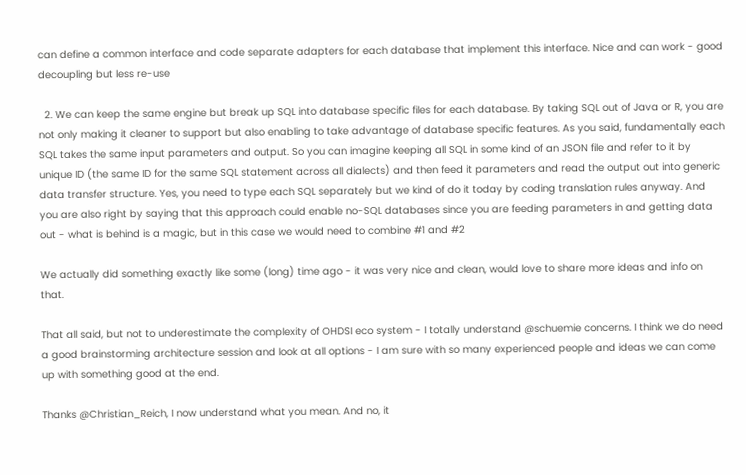can define a common interface and code separate adapters for each database that implement this interface. Nice and can work - good decoupling but less re-use

  2. We can keep the same engine but break up SQL into database specific files for each database. By taking SQL out of Java or R, you are not only making it cleaner to support but also enabling to take advantage of database specific features. As you said, fundamentally each SQL takes the same input parameters and output. So you can imagine keeping all SQL in some kind of an JSON file and refer to it by unique ID (the same ID for the same SQL statement across all dialects) and then feed it parameters and read the output out into generic data transfer structure. Yes, you need to type each SQL separately but we kind of do it today by coding translation rules anyway. And you are also right by saying that this approach could enable no-SQL databases since you are feeding parameters in and getting data out - what is behind is a magic, but in this case we would need to combine #1 and #2

We actually did something exactly like some (long) time ago - it was very nice and clean, would love to share more ideas and info on that.

That all said, but not to underestimate the complexity of OHDSI eco system - I totally understand @schuemie concerns. I think we do need a good brainstorming architecture session and look at all options - I am sure with so many experienced people and ideas we can come up with something good at the end.

Thanks @Christian_Reich, I now understand what you mean. And no, it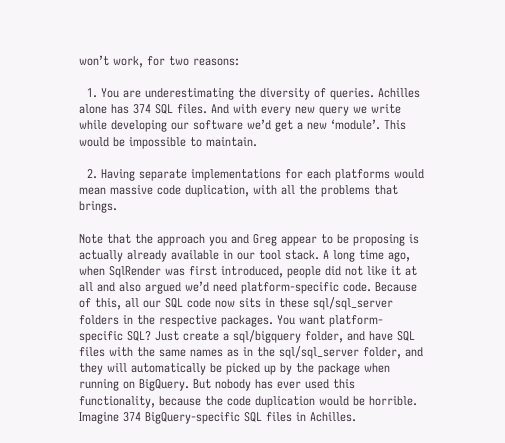won’t work, for two reasons:

  1. You are underestimating the diversity of queries. Achilles alone has 374 SQL files. And with every new query we write while developing our software we’d get a new ‘module’. This would be impossible to maintain.

  2. Having separate implementations for each platforms would mean massive code duplication, with all the problems that brings.

Note that the approach you and Greg appear to be proposing is actually already available in our tool stack. A long time ago, when SqlRender was first introduced, people did not like it at all and also argued we’d need platform-specific code. Because of this, all our SQL code now sits in these sql/sql_server folders in the respective packages. You want platform-specific SQL? Just create a sql/bigquery folder, and have SQL files with the same names as in the sql/sql_server folder, and they will automatically be picked up by the package when running on BigQuery. But nobody has ever used this functionality, because the code duplication would be horrible. Imagine 374 BigQuery-specific SQL files in Achilles.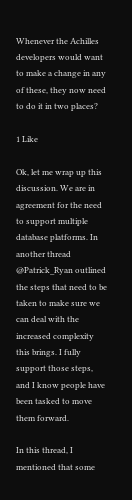Whenever the Achilles developers would want to make a change in any of these, they now need to do it in two places?

1 Like

Ok, let me wrap up this discussion. We are in agreement for the need to support multiple database platforms. In another thread @Patrick_Ryan outlined the steps that need to be taken to make sure we can deal with the increased complexity this brings. I fully support those steps, and I know people have been tasked to move them forward.

In this thread, I mentioned that some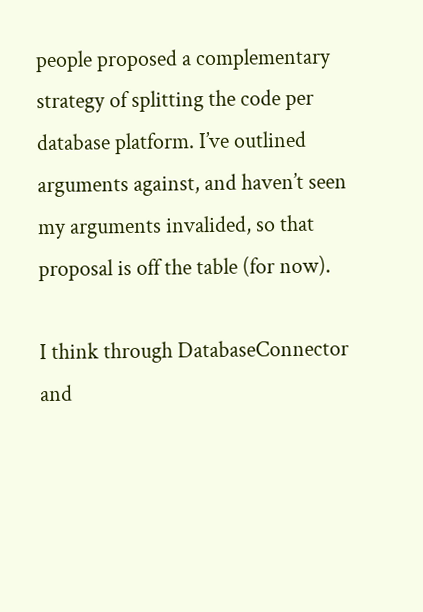people proposed a complementary strategy of splitting the code per database platform. I’ve outlined arguments against, and haven’t seen my arguments invalided, so that proposal is off the table (for now).

I think through DatabaseConnector and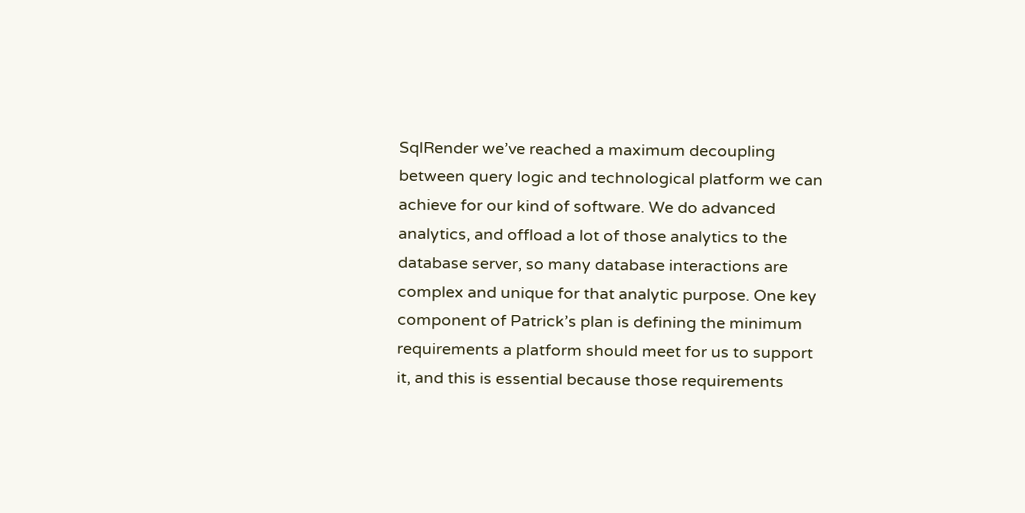SqlRender we’ve reached a maximum decoupling between query logic and technological platform we can achieve for our kind of software. We do advanced analytics, and offload a lot of those analytics to the database server, so many database interactions are complex and unique for that analytic purpose. One key component of Patrick’s plan is defining the minimum requirements a platform should meet for us to support it, and this is essential because those requirements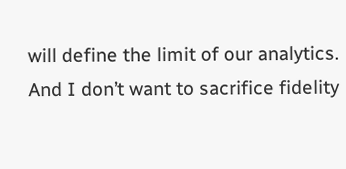will define the limit of our analytics. And I don’t want to sacrifice fidelity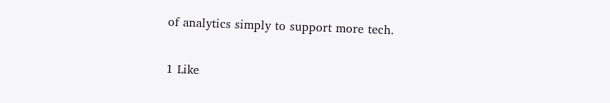of analytics simply to support more tech.

1 Like